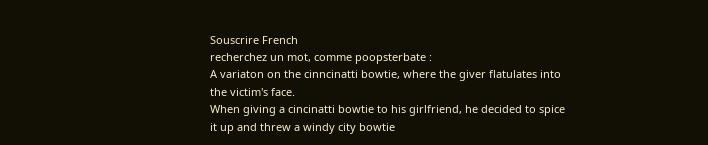Souscrire French
recherchez un mot, comme poopsterbate :
A variaton on the cinncinatti bowtie, where the giver flatulates into the victim's face.
When giving a cincinatti bowtie to his girlfriend, he decided to spice it up and threw a windy city bowtie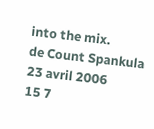into the mix.
de Count Spankula 23 avril 2006
15 7